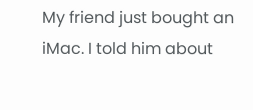My friend just bought an iMac. I told him about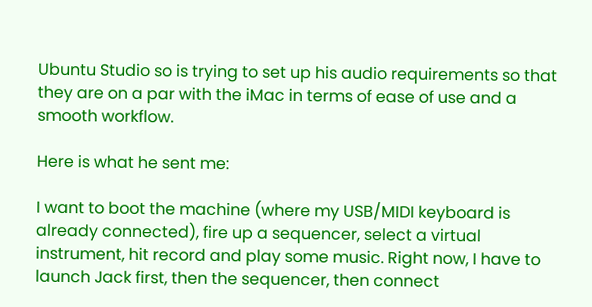Ubuntu Studio so is trying to set up his audio requirements so that they are on a par with the iMac in terms of ease of use and a smooth workflow.

Here is what he sent me:

I want to boot the machine (where my USB/MIDI keyboard is already connected), fire up a sequencer, select a virtual instrument, hit record and play some music. Right now, I have to launch Jack first, then the sequencer, then connect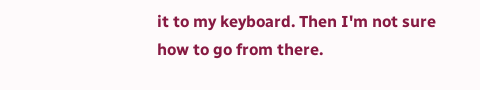it to my keyboard. Then I'm not sure how to go from there.